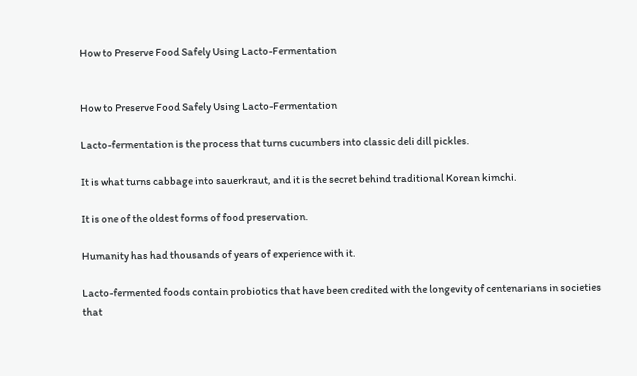How to Preserve Food Safely Using Lacto-Fermentation


How to Preserve Food Safely Using Lacto-Fermentation

Lacto-fermentation is the process that turns cucumbers into classic deli dill pickles.

It is what turns cabbage into sauerkraut, and it is the secret behind traditional Korean kimchi.

It is one of the oldest forms of food preservation.

Humanity has had thousands of years of experience with it.

Lacto-fermented foods contain probiotics that have been credited with the longevity of centenarians in societies that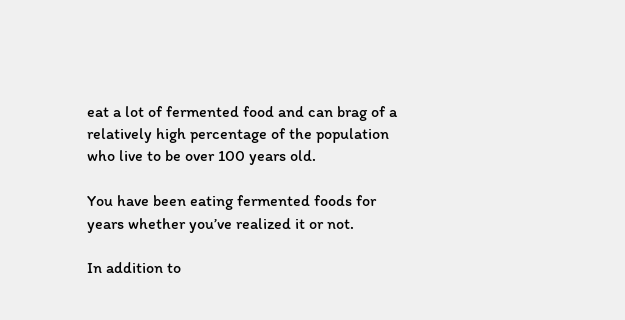eat a lot of fermented food and can brag of a relatively high percentage of the population who live to be over 100 years old.

You have been eating fermented foods for years whether you’ve realized it or not.

In addition to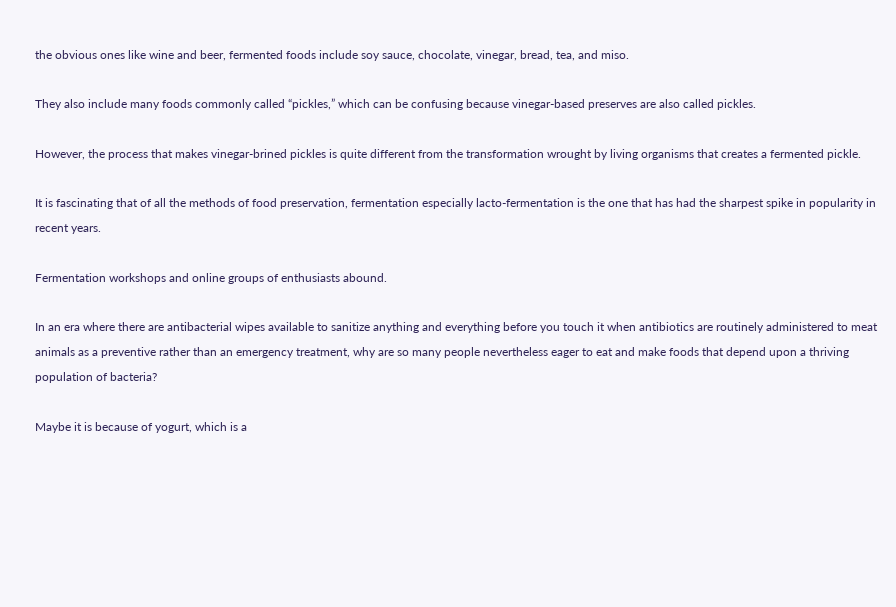the obvious ones like wine and beer, fermented foods include soy sauce, chocolate, vinegar, bread, tea, and miso.

They also include many foods commonly called “pickles,” which can be confusing because vinegar-based preserves are also called pickles.

However, the process that makes vinegar-brined pickles is quite different from the transformation wrought by living organisms that creates a fermented pickle.

It is fascinating that of all the methods of food preservation, fermentation especially lacto-fermentation is the one that has had the sharpest spike in popularity in recent years.

Fermentation workshops and online groups of enthusiasts abound.

In an era where there are antibacterial wipes available to sanitize anything and everything before you touch it when antibiotics are routinely administered to meat animals as a preventive rather than an emergency treatment, why are so many people nevertheless eager to eat and make foods that depend upon a thriving population of bacteria?

Maybe it is because of yogurt, which is a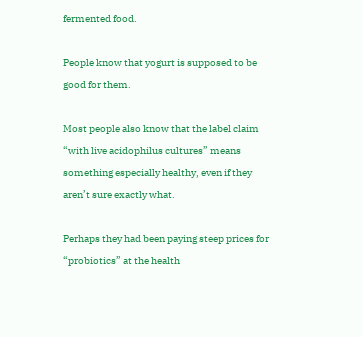fermented food.

People know that yogurt is supposed to be good for them.

Most people also know that the label claim “with live acidophilus cultures” means something especially healthy, even if they aren’t sure exactly what.

Perhaps they had been paying steep prices for “probiotics” at the health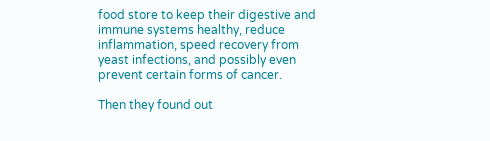food store to keep their digestive and immune systems healthy, reduce inflammation, speed recovery from yeast infections, and possibly even prevent certain forms of cancer.

Then they found out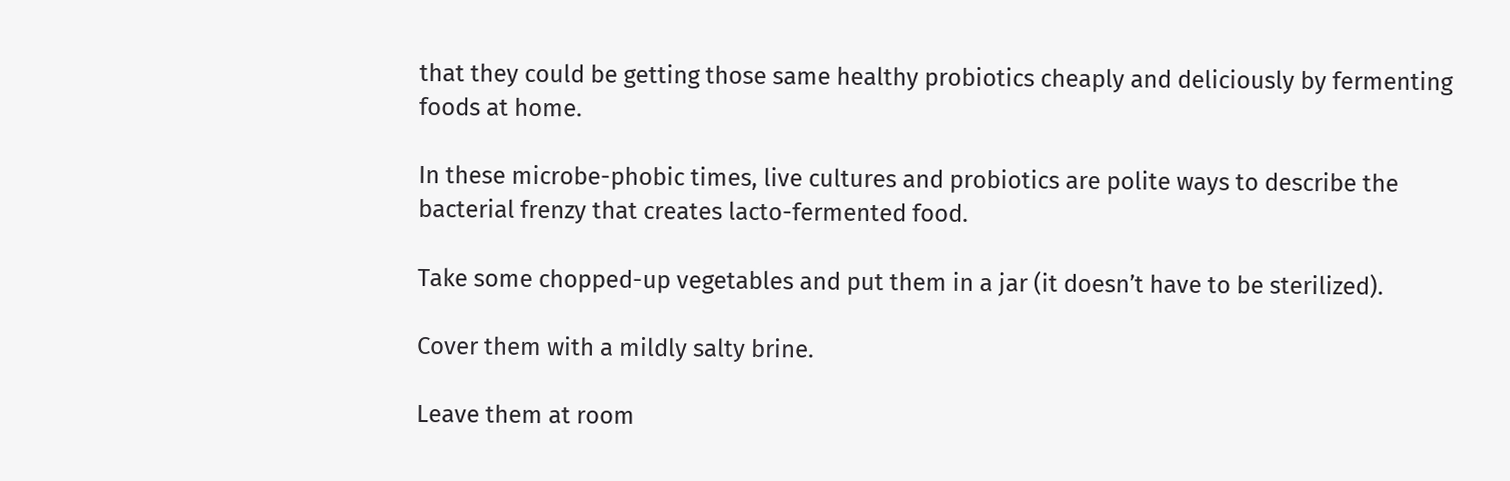that they could be getting those same healthy probiotics cheaply and deliciously by fermenting foods at home.

In these microbe-phobic times, live cultures and probiotics are polite ways to describe the bacterial frenzy that creates lacto-fermented food.

Take some chopped-up vegetables and put them in a jar (it doesn’t have to be sterilized).

Cover them with a mildly salty brine.

Leave them at room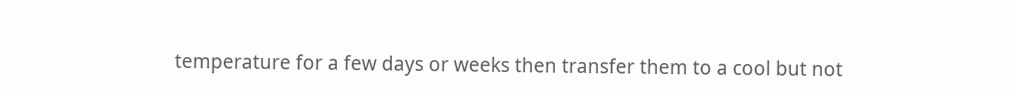temperature for a few days or weeks then transfer them to a cool but not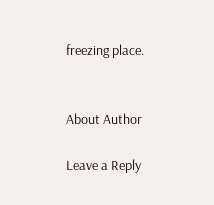freezing place.


About Author

Leave a Reply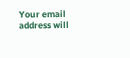Your email address will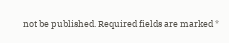not be published. Required fields are marked *